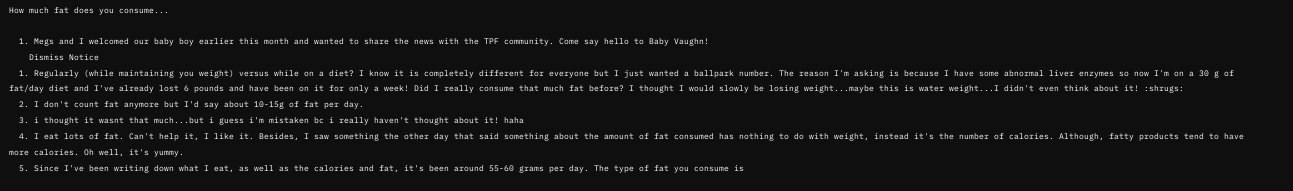How much fat does you consume...

  1. Megs and I welcomed our baby boy earlier this month and wanted to share the news with the TPF community. Come say hello to Baby Vaughn!
    Dismiss Notice
  1. Regularly (while maintaining you weight) versus while on a diet? I know it is completely different for everyone but I just wanted a ballpark number. The reason I'm asking is because I have some abnormal liver enzymes so now I'm on a 30 g of fat/day diet and I've already lost 6 pounds and have been on it for only a week! Did I really consume that much fat before? I thought I would slowly be losing weight...maybe this is water weight...I didn't even think about it! :shrugs:
  2. I don't count fat anymore but I'd say about 10-15g of fat per day.
  3. i thought it wasnt that much...but i guess i'm mistaken bc i really haven't thought about it! haha
  4. I eat lots of fat. Can't help it, I like it. Besides, I saw something the other day that said something about the amount of fat consumed has nothing to do with weight, instead it's the number of calories. Although, fatty products tend to have more calories. Oh well, it's yummy.
  5. Since I've been writing down what I eat, as well as the calories and fat, it's been around 55-60 grams per day. The type of fat you consume is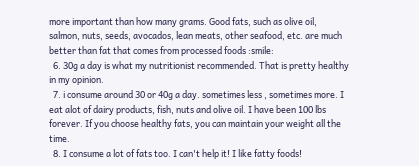more important than how many grams. Good fats, such as olive oil, salmon, nuts, seeds, avocados, lean meats, other seafood, etc. are much better than fat that comes from processed foods :smile:
  6. 30g a day is what my nutritionist recommended. That is pretty healthy in my opinion.
  7. i consume around 30 or 40g a day. sometimes less , sometimes more. I eat alot of dairy products, fish, nuts and olive oil. I have been 100 lbs forever. If you choose healthy fats, you can maintain your weight all the time.
  8. I consume a lot of fats too. I can't help it! I like fatty foods!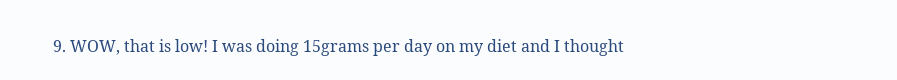9. WOW, that is low! I was doing 15grams per day on my diet and I thought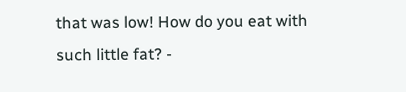that was low! How do you eat with such little fat? -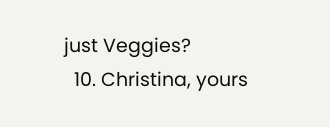just Veggies?
  10. Christina, yours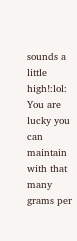sounds a little high!:lol: You are lucky you can maintain with that many grams per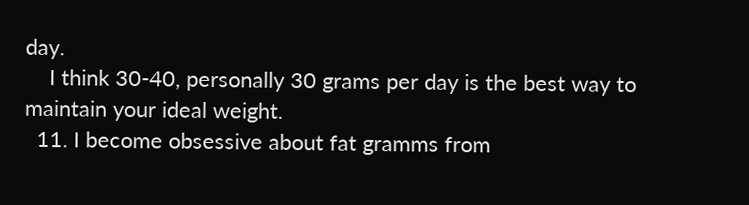day.
    I think 30-40, personally 30 grams per day is the best way to maintain your ideal weight.
  11. I become obsessive about fat gramms from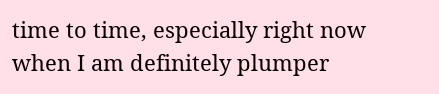time to time, especially right now when I am definitely plumper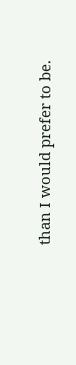than I would prefer to be.